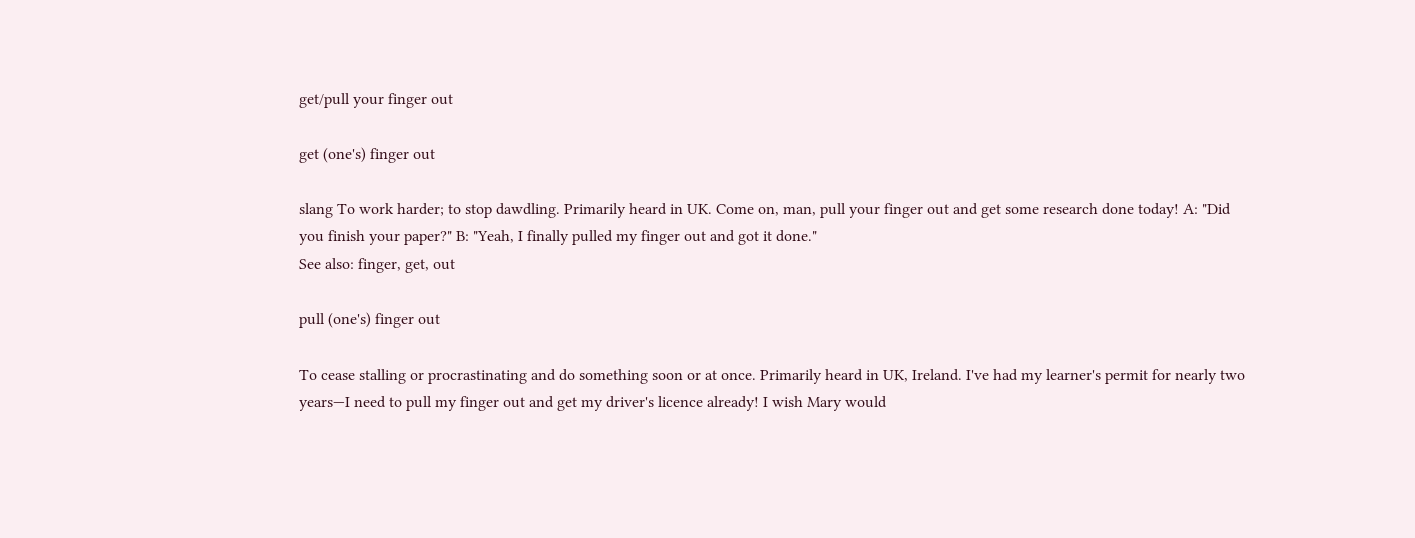get/pull your finger out

get (one's) finger out

slang To work harder; to stop dawdling. Primarily heard in UK. Come on, man, pull your finger out and get some research done today! A: "Did you finish your paper?" B: "Yeah, I finally pulled my finger out and got it done."
See also: finger, get, out

pull (one's) finger out

To cease stalling or procrastinating and do something soon or at once. Primarily heard in UK, Ireland. I've had my learner's permit for nearly two years—I need to pull my finger out and get my driver's licence already! I wish Mary would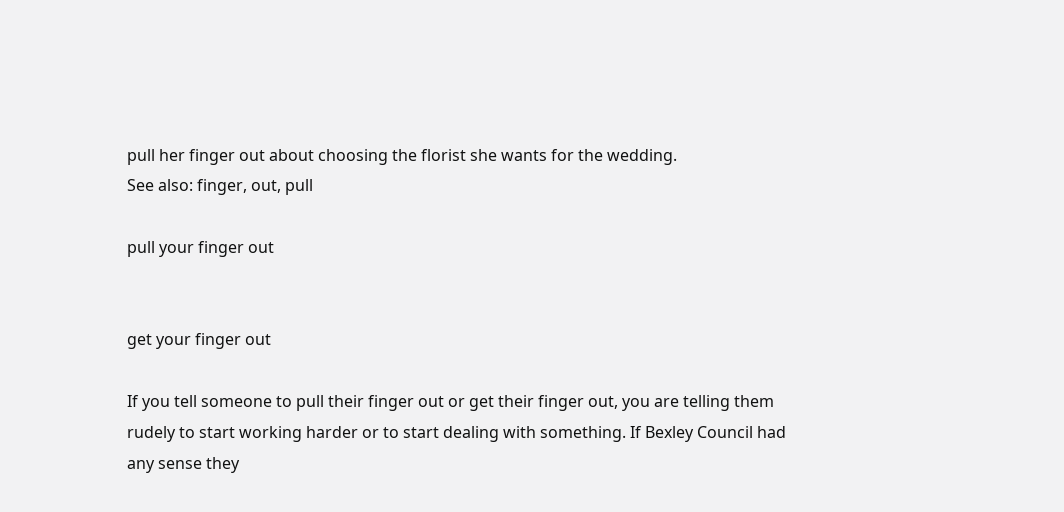pull her finger out about choosing the florist she wants for the wedding.
See also: finger, out, pull

pull your finger out


get your finger out

If you tell someone to pull their finger out or get their finger out, you are telling them rudely to start working harder or to start dealing with something. If Bexley Council had any sense they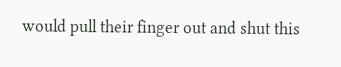would pull their finger out and shut this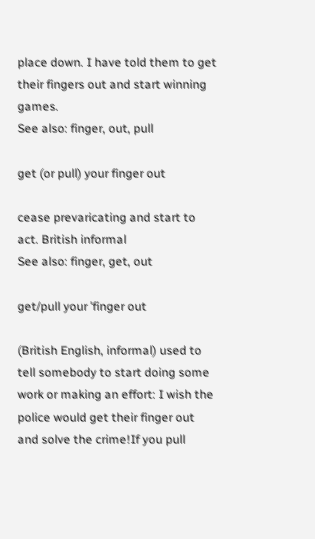place down. I have told them to get their fingers out and start winning games.
See also: finger, out, pull

get (or pull) your finger out

cease prevaricating and start to act. British informal
See also: finger, get, out

get/pull your ˈfinger out

(British English, informal) used to tell somebody to start doing some work or making an effort: I wish the police would get their finger out and solve the crime!If you pull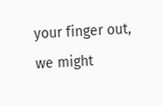your finger out, we might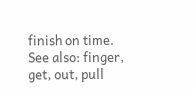finish on time.
See also: finger, get, out, pull